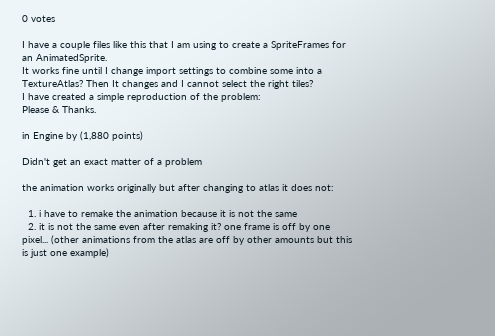0 votes

I have a couple files like this that I am using to create a SpriteFrames for an AnimatedSprite.
It works fine until I change import settings to combine some into a TextureAtlas? Then It changes and I cannot select the right tiles?
I have created a simple reproduction of the problem:
Please & Thanks.

in Engine by (1,880 points)

Didn't get an exact matter of a problem

the animation works originally but after changing to atlas it does not:

  1. i have to remake the animation because it is not the same
  2. it is not the same even after remaking it? one frame is off by one pixel... (other animations from the atlas are off by other amounts but this is just one example)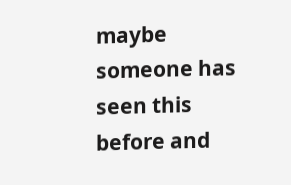maybe someone has seen this before and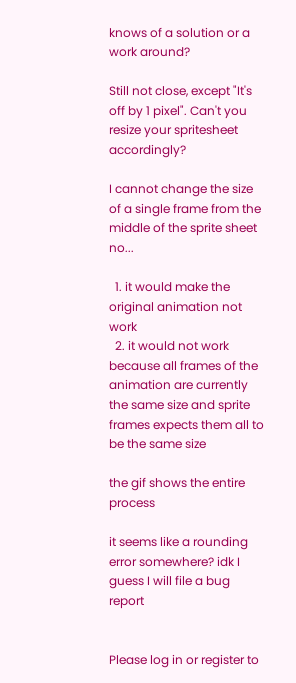knows of a solution or a work around?

Still not close, except "It's off by 1 pixel". Can't you resize your spritesheet accordingly?

I cannot change the size of a single frame from the middle of the sprite sheet no...

  1. it would make the original animation not work
  2. it would not work because all frames of the animation are currently the same size and sprite frames expects them all to be the same size

the gif shows the entire process

it seems like a rounding error somewhere? idk I guess I will file a bug report


Please log in or register to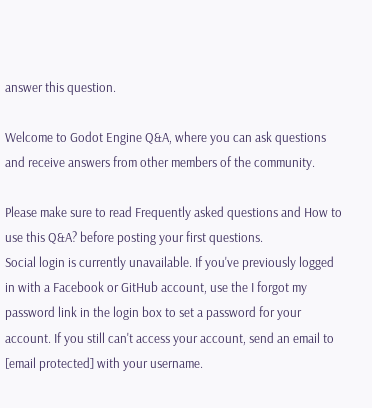answer this question.

Welcome to Godot Engine Q&A, where you can ask questions and receive answers from other members of the community.

Please make sure to read Frequently asked questions and How to use this Q&A? before posting your first questions.
Social login is currently unavailable. If you've previously logged in with a Facebook or GitHub account, use the I forgot my password link in the login box to set a password for your account. If you still can't access your account, send an email to [email protected] with your username.